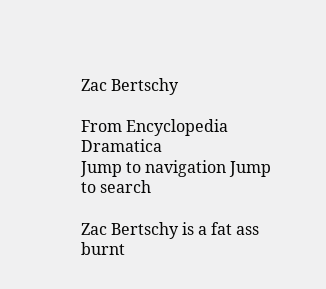Zac Bertschy

From Encyclopedia Dramatica
Jump to navigation Jump to search

Zac Bertschy is a fat ass burnt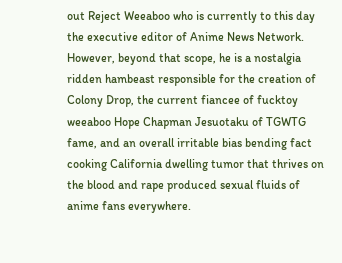out Reject Weeaboo who is currently to this day the executive editor of Anime News Network. However, beyond that scope, he is a nostalgia ridden hambeast responsible for the creation of Colony Drop, the current fiancee of fucktoy weeaboo Hope Chapman Jesuotaku of TGWTG fame, and an overall irritable bias bending fact cooking California dwelling tumor that thrives on the blood and rape produced sexual fluids of anime fans everywhere.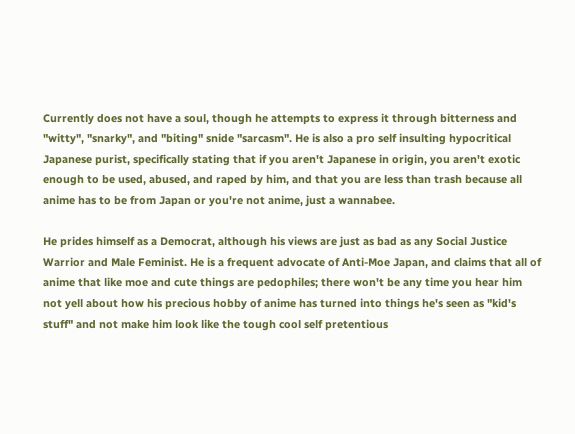Currently does not have a soul, though he attempts to express it through bitterness and "witty", "snarky", and "biting" snide "sarcasm". He is also a pro self insulting hypocritical Japanese purist, specifically stating that if you aren't Japanese in origin, you aren't exotic enough to be used, abused, and raped by him, and that you are less than trash because all anime has to be from Japan or you're not anime, just a wannabee.

He prides himself as a Democrat, although his views are just as bad as any Social Justice Warrior and Male Feminist. He is a frequent advocate of Anti-Moe Japan, and claims that all of anime that like moe and cute things are pedophiles; there won't be any time you hear him not yell about how his precious hobby of anime has turned into things he's seen as "kid's stuff" and not make him look like the tough cool self pretentious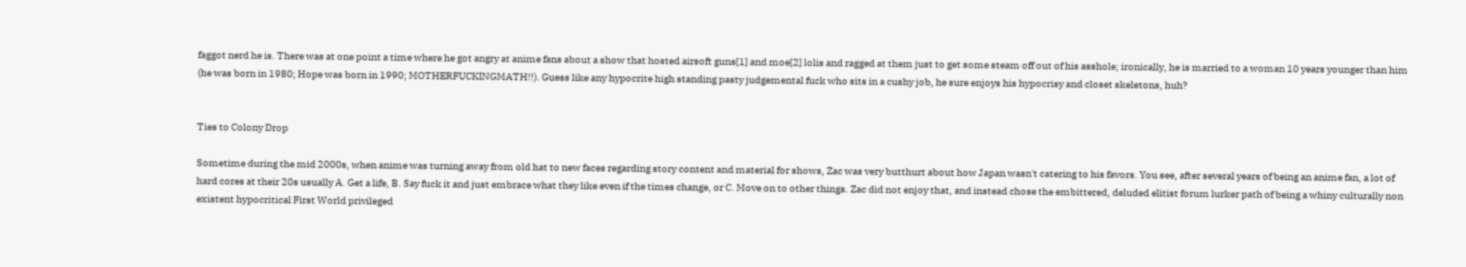faggot nerd he is. There was at one point a time where he got angry at anime fans about a show that hosted airsoft guns[1] and moe[2] lolis and ragged at them just to get some steam off out of his asshole; ironically, he is married to a woman 10 years younger than him (he was born in 1980; Hope was born in 1990; MOTHERFUCKINGMATH!!). Guess like any hypocrite high standing pasty judgemental fuck who sits in a cushy job, he sure enjoys his hypocrisy and closet skeletons, huh?


Ties to Colony Drop

Sometime during the mid 2000s, when anime was turning away from old hat to new faces regarding story content and material for shows, Zac was very butthurt about how Japan wasn't catering to his favors. You see, after several years of being an anime fan, a lot of hard cores at their 20s usually A. Get a life, B. Say fuck it and just embrace what they like even if the times change, or C. Move on to other things. Zac did not enjoy that, and instead chose the embittered, deluded elitist forum lurker path of being a whiny culturally non existent hypocritical First World privileged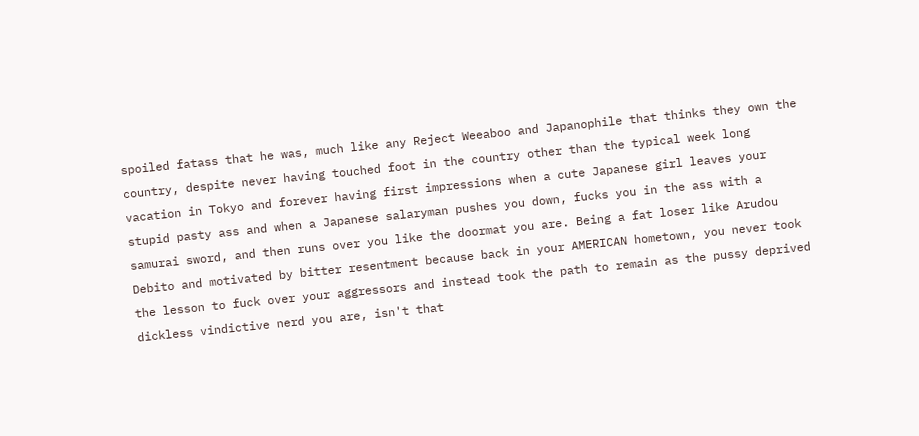spoiled fatass that he was, much like any Reject Weeaboo and Japanophile that thinks they own the country, despite never having touched foot in the country other than the typical week long vacation in Tokyo and forever having first impressions when a cute Japanese girl leaves your stupid pasty ass and when a Japanese salaryman pushes you down, fucks you in the ass with a samurai sword, and then runs over you like the doormat you are. Being a fat loser like Arudou Debito and motivated by bitter resentment because back in your AMERICAN hometown, you never took the lesson to fuck over your aggressors and instead took the path to remain as the pussy deprived dickless vindictive nerd you are, isn't that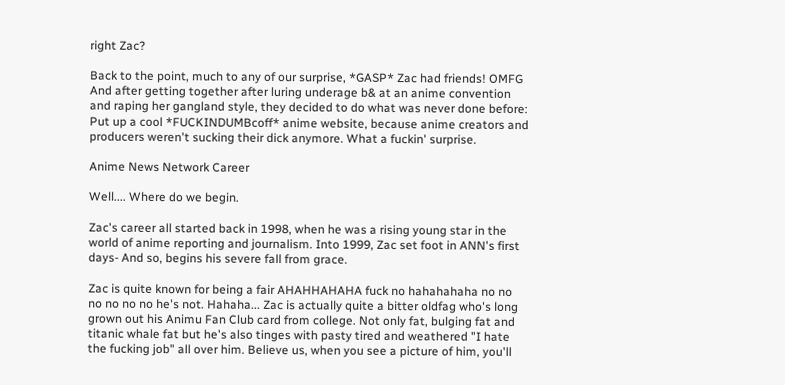right Zac?

Back to the point, much to any of our surprise, *GASP* Zac had friends! OMFG And after getting together after luring underage b& at an anime convention and raping her gangland style, they decided to do what was never done before: Put up a cool *FUCKINDUMBcoff* anime website, because anime creators and producers weren't sucking their dick anymore. What a fuckin' surprise.

Anime News Network Career

Well.... Where do we begin.

Zac's career all started back in 1998, when he was a rising young star in the world of anime reporting and journalism. Into 1999, Zac set foot in ANN's first days- And so, begins his severe fall from grace.

Zac is quite known for being a fair AHAHHAHAHA fuck no hahahahaha no no no no no no he's not. Hahaha... Zac is actually quite a bitter oldfag who's long grown out his Animu Fan Club card from college. Not only fat, bulging fat and titanic whale fat but he's also tinges with pasty tired and weathered "I hate the fucking job" all over him. Believe us, when you see a picture of him, you'll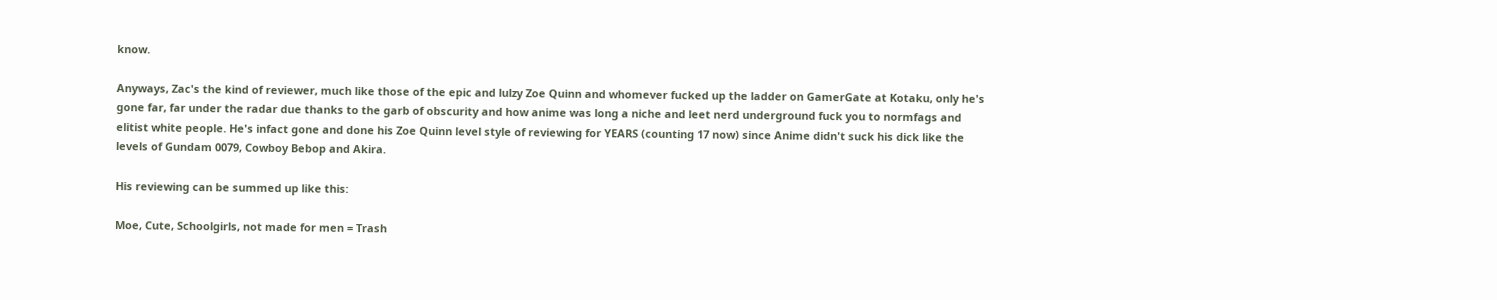know.

Anyways, Zac's the kind of reviewer, much like those of the epic and lulzy Zoe Quinn and whomever fucked up the ladder on GamerGate at Kotaku, only he's gone far, far under the radar due thanks to the garb of obscurity and how anime was long a niche and leet nerd underground fuck you to normfags and elitist white people. He's infact gone and done his Zoe Quinn level style of reviewing for YEARS (counting 17 now) since Anime didn't suck his dick like the levels of Gundam 0079, Cowboy Bebop and Akira.

His reviewing can be summed up like this:

Moe, Cute, Schoolgirls, not made for men = Trash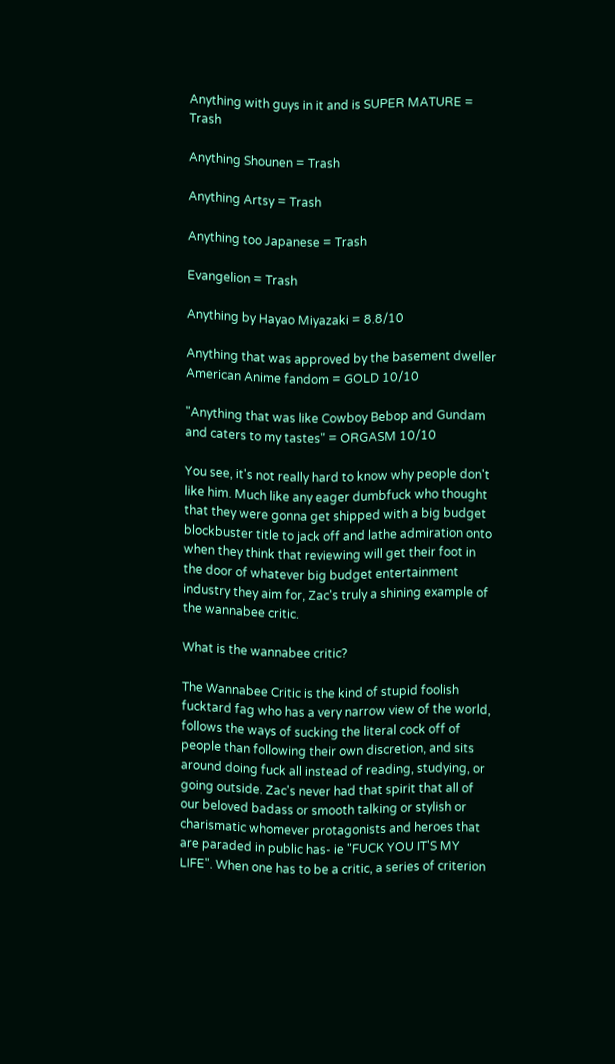Anything with guys in it and is SUPER MATURE = Trash

Anything Shounen = Trash

Anything Artsy = Trash

Anything too Japanese = Trash

Evangelion = Trash

Anything by Hayao Miyazaki = 8.8/10

Anything that was approved by the basement dweller American Anime fandom = GOLD 10/10

"Anything that was like Cowboy Bebop and Gundam and caters to my tastes" = ORGASM 10/10

You see, it's not really hard to know why people don't like him. Much like any eager dumbfuck who thought that they were gonna get shipped with a big budget blockbuster title to jack off and lathe admiration onto when they think that reviewing will get their foot in the door of whatever big budget entertainment industry they aim for, Zac's truly a shining example of the wannabee critic.

What is the wannabee critic?

The Wannabee Critic is the kind of stupid foolish fucktard fag who has a very narrow view of the world, follows the ways of sucking the literal cock off of people than following their own discretion, and sits around doing fuck all instead of reading, studying, or going outside. Zac's never had that spirit that all of our beloved badass or smooth talking or stylish or charismatic whomever protagonists and heroes that are paraded in public has- ie "FUCK YOU IT'S MY LIFE". When one has to be a critic, a series of criterion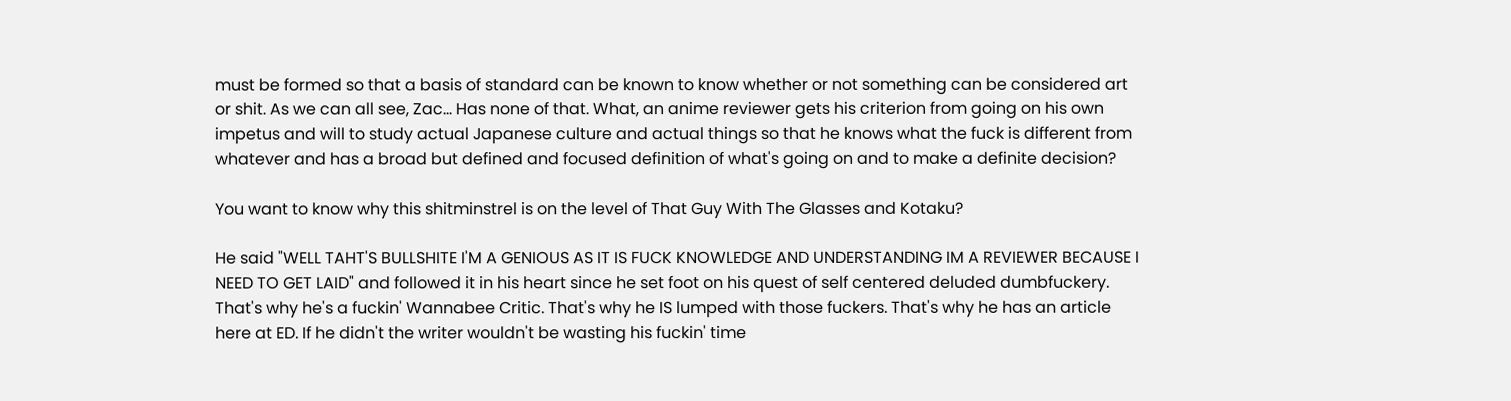must be formed so that a basis of standard can be known to know whether or not something can be considered art or shit. As we can all see, Zac... Has none of that. What, an anime reviewer gets his criterion from going on his own impetus and will to study actual Japanese culture and actual things so that he knows what the fuck is different from whatever and has a broad but defined and focused definition of what's going on and to make a definite decision?

You want to know why this shitminstrel is on the level of That Guy With The Glasses and Kotaku?

He said "WELL TAHT'S BULLSHITE I'M A GENIOUS AS IT IS FUCK KNOWLEDGE AND UNDERSTANDING IM A REVIEWER BECAUSE I NEED TO GET LAID" and followed it in his heart since he set foot on his quest of self centered deluded dumbfuckery. That's why he's a fuckin' Wannabee Critic. That's why he IS lumped with those fuckers. That's why he has an article here at ED. If he didn't the writer wouldn't be wasting his fuckin' time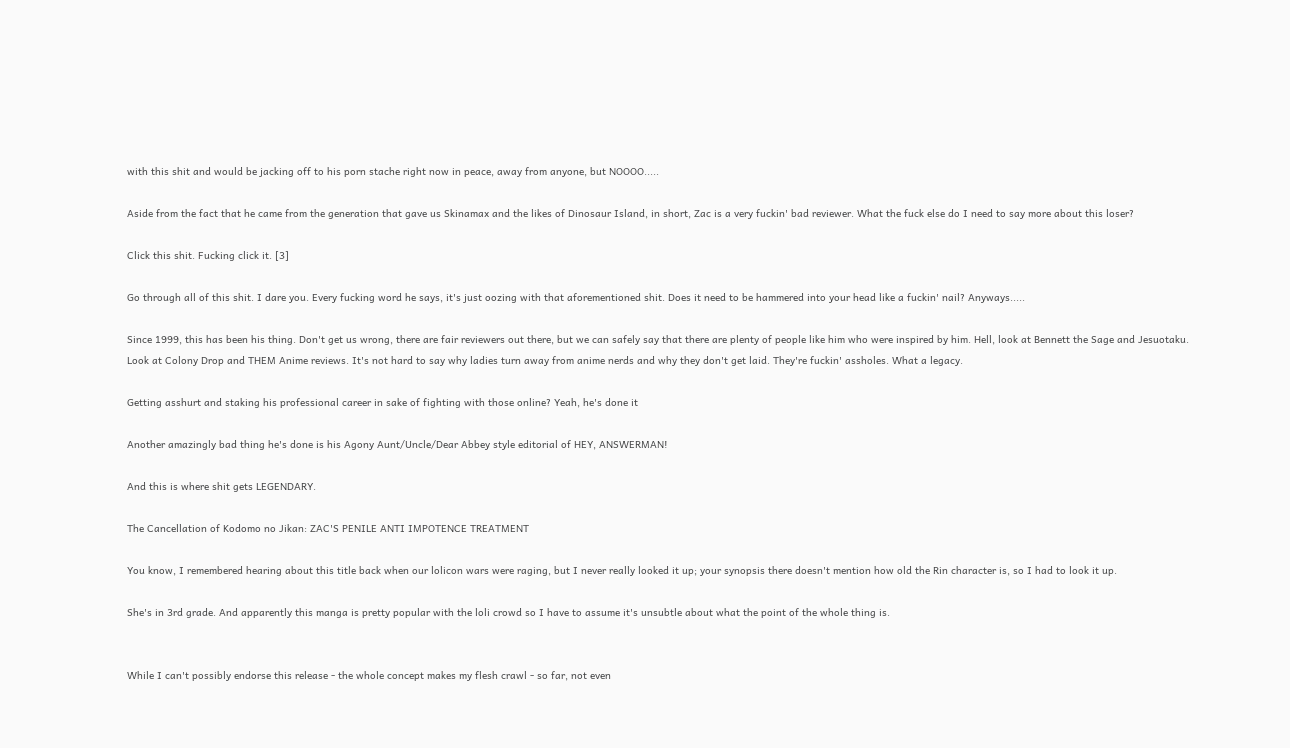with this shit and would be jacking off to his porn stache right now in peace, away from anyone, but NOOOO.....

Aside from the fact that he came from the generation that gave us Skinamax and the likes of Dinosaur Island, in short, Zac is a very fuckin' bad reviewer. What the fuck else do I need to say more about this loser?

Click this shit. Fucking click it. [3]

Go through all of this shit. I dare you. Every fucking word he says, it's just oozing with that aforementioned shit. Does it need to be hammered into your head like a fuckin' nail? Anyways.....

Since 1999, this has been his thing. Don't get us wrong, there are fair reviewers out there, but we can safely say that there are plenty of people like him who were inspired by him. Hell, look at Bennett the Sage and Jesuotaku. Look at Colony Drop and THEM Anime reviews. It's not hard to say why ladies turn away from anime nerds and why they don't get laid. They're fuckin' assholes. What a legacy.

Getting asshurt and staking his professional career in sake of fighting with those online? Yeah, he's done it

Another amazingly bad thing he's done is his Agony Aunt/Uncle/Dear Abbey style editorial of HEY, ANSWERMAN!

And this is where shit gets LEGENDARY.

The Cancellation of Kodomo no Jikan: ZAC'S PENILE ANTI IMPOTENCE TREATMENT

You know, I remembered hearing about this title back when our lolicon wars were raging, but I never really looked it up; your synopsis there doesn't mention how old the Rin character is, so I had to look it up.

She's in 3rd grade. And apparently this manga is pretty popular with the loli crowd so I have to assume it's unsubtle about what the point of the whole thing is.


While I can't possibly endorse this release - the whole concept makes my flesh crawl - so far, not even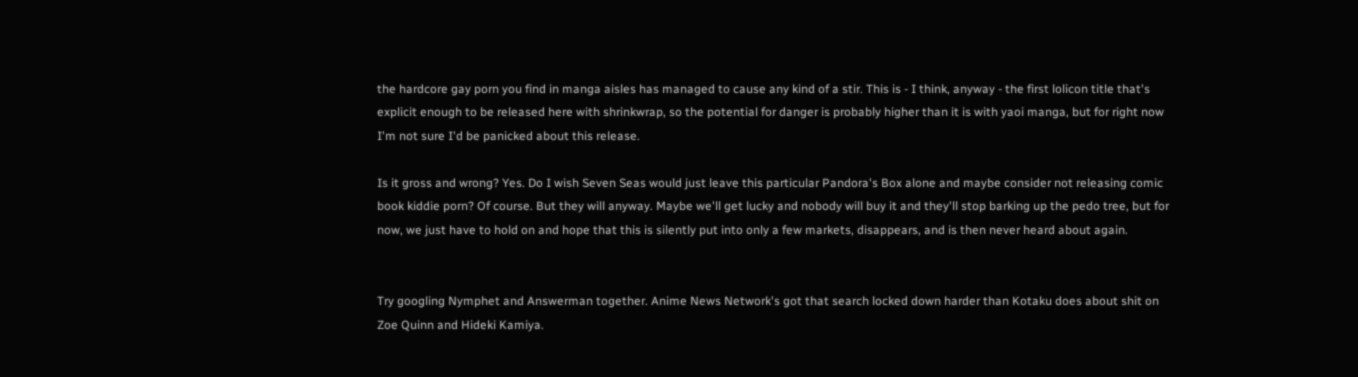the hardcore gay porn you find in manga aisles has managed to cause any kind of a stir. This is - I think, anyway - the first lolicon title that's explicit enough to be released here with shrinkwrap, so the potential for danger is probably higher than it is with yaoi manga, but for right now I'm not sure I'd be panicked about this release.

Is it gross and wrong? Yes. Do I wish Seven Seas would just leave this particular Pandora's Box alone and maybe consider not releasing comic book kiddie porn? Of course. But they will anyway. Maybe we'll get lucky and nobody will buy it and they'll stop barking up the pedo tree, but for now, we just have to hold on and hope that this is silently put into only a few markets, disappears, and is then never heard about again.


Try googling Nymphet and Answerman together. Anime News Network's got that search locked down harder than Kotaku does about shit on Zoe Quinn and Hideki Kamiya.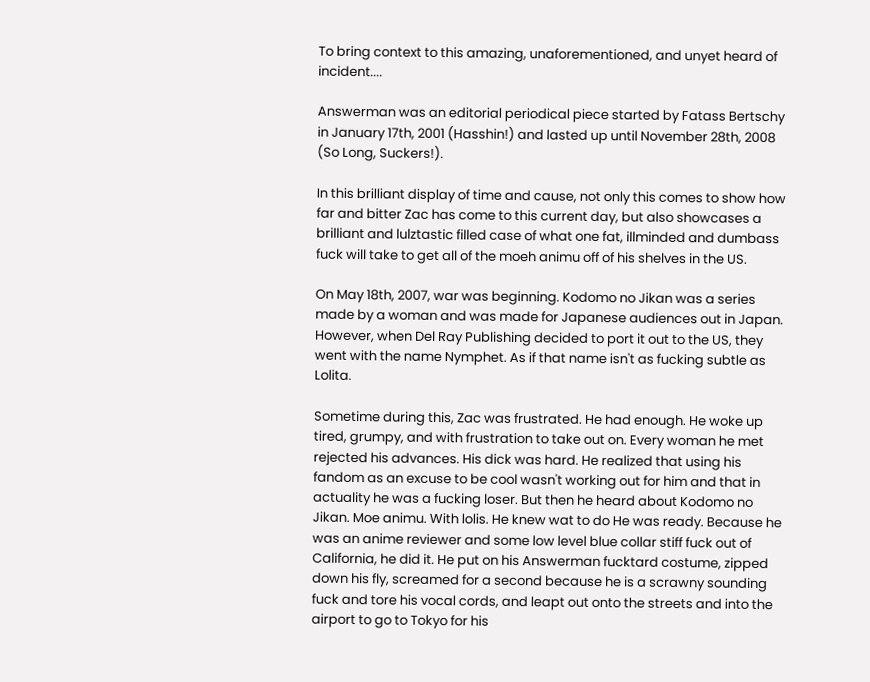To bring context to this amazing, unaforementioned, and unyet heard of incident....

Answerman was an editorial periodical piece started by Fatass Bertschy in January 17th, 2001 (Hasshin!) and lasted up until November 28th, 2008 (So Long, Suckers!).

In this brilliant display of time and cause, not only this comes to show how far and bitter Zac has come to this current day, but also showcases a brilliant and lulztastic filled case of what one fat, illminded and dumbass fuck will take to get all of the moeh animu off of his shelves in the US.

On May 18th, 2007, war was beginning. Kodomo no Jikan was a series made by a woman and was made for Japanese audiences out in Japan. However, when Del Ray Publishing decided to port it out to the US, they went with the name Nymphet. As if that name isn't as fucking subtle as Lolita.

Sometime during this, Zac was frustrated. He had enough. He woke up tired, grumpy, and with frustration to take out on. Every woman he met rejected his advances. His dick was hard. He realized that using his fandom as an excuse to be cool wasn't working out for him and that in actuality he was a fucking loser. But then he heard about Kodomo no Jikan. Moe animu. With lolis. He knew wat to do He was ready. Because he was an anime reviewer and some low level blue collar stiff fuck out of California, he did it. He put on his Answerman fucktard costume, zipped down his fly, screamed for a second because he is a scrawny sounding fuck and tore his vocal cords, and leapt out onto the streets and into the airport to go to Tokyo for his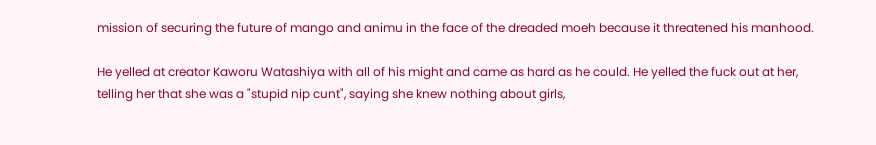mission of securing the future of mango and animu in the face of the dreaded moeh because it threatened his manhood.

He yelled at creator Kaworu Watashiya with all of his might and came as hard as he could. He yelled the fuck out at her, telling her that she was a "stupid nip cunt", saying she knew nothing about girls,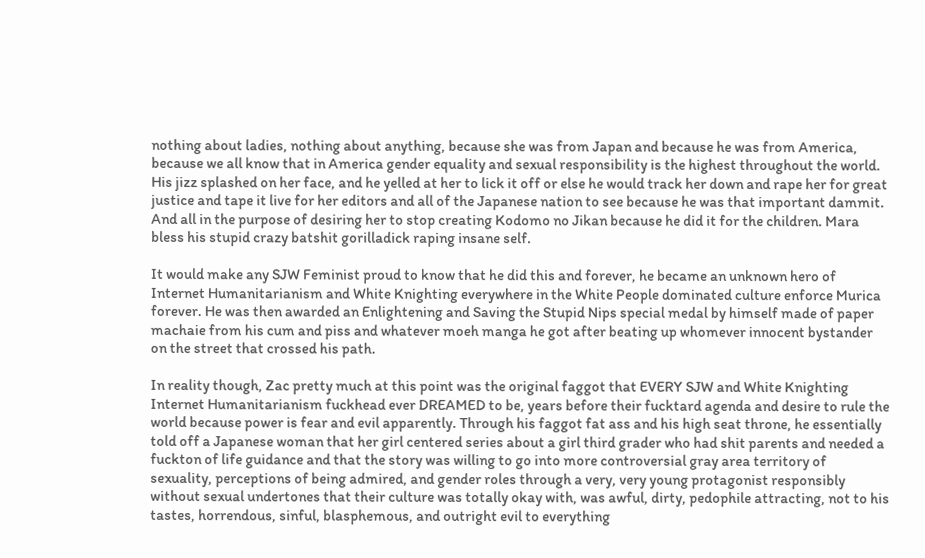nothing about ladies, nothing about anything, because she was from Japan and because he was from America, because we all know that in America gender equality and sexual responsibility is the highest throughout the world. His jizz splashed on her face, and he yelled at her to lick it off or else he would track her down and rape her for great justice and tape it live for her editors and all of the Japanese nation to see because he was that important dammit. And all in the purpose of desiring her to stop creating Kodomo no Jikan because he did it for the children. Mara bless his stupid crazy batshit gorilladick raping insane self.

It would make any SJW Feminist proud to know that he did this and forever, he became an unknown hero of Internet Humanitarianism and White Knighting everywhere in the White People dominated culture enforce Murica forever. He was then awarded an Enlightening and Saving the Stupid Nips special medal by himself made of paper machaie from his cum and piss and whatever moeh manga he got after beating up whomever innocent bystander on the street that crossed his path.

In reality though, Zac pretty much at this point was the original faggot that EVERY SJW and White Knighting Internet Humanitarianism fuckhead ever DREAMED to be, years before their fucktard agenda and desire to rule the world because power is fear and evil apparently. Through his faggot fat ass and his high seat throne, he essentially told off a Japanese woman that her girl centered series about a girl third grader who had shit parents and needed a fuckton of life guidance and that the story was willing to go into more controversial gray area territory of sexuality, perceptions of being admired, and gender roles through a very, very young protagonist responsibly without sexual undertones that their culture was totally okay with, was awful, dirty, pedophile attracting, not to his tastes, horrendous, sinful, blasphemous, and outright evil to everything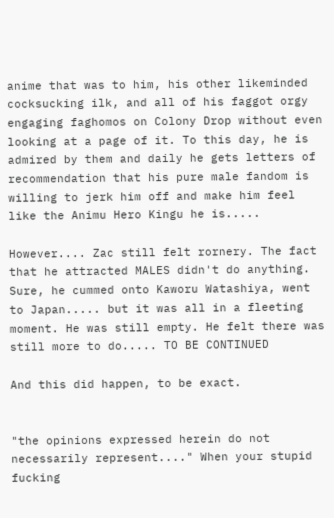anime that was to him, his other likeminded cocksucking ilk, and all of his faggot orgy engaging faghomos on Colony Drop without even looking at a page of it. To this day, he is admired by them and daily he gets letters of recommendation that his pure male fandom is willing to jerk him off and make him feel like the Animu Hero Kingu he is.....

However.... Zac still felt rornery. The fact that he attracted MALES didn't do anything. Sure, he cummed onto Kaworu Watashiya, went to Japan..... but it was all in a fleeting moment. He was still empty. He felt there was still more to do..... TO BE CONTINUED

And this did happen, to be exact.


"the opinions expressed herein do not necessarily represent...." When your stupid fucking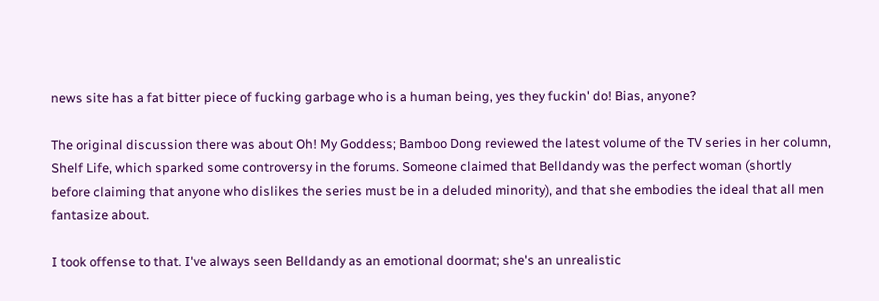news site has a fat bitter piece of fucking garbage who is a human being, yes they fuckin' do! Bias, anyone?

The original discussion there was about Oh! My Goddess; Bamboo Dong reviewed the latest volume of the TV series in her column, Shelf Life, which sparked some controversy in the forums. Someone claimed that Belldandy was the perfect woman (shortly before claiming that anyone who dislikes the series must be in a deluded minority), and that she embodies the ideal that all men fantasize about.

I took offense to that. I've always seen Belldandy as an emotional doormat; she's an unrealistic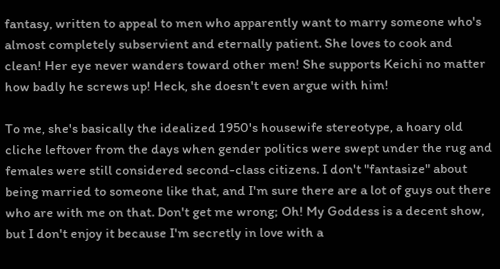fantasy, written to appeal to men who apparently want to marry someone who's almost completely subservient and eternally patient. She loves to cook and clean! Her eye never wanders toward other men! She supports Keichi no matter how badly he screws up! Heck, she doesn't even argue with him!

To me, she's basically the idealized 1950's housewife stereotype, a hoary old cliche leftover from the days when gender politics were swept under the rug and females were still considered second-class citizens. I don't "fantasize" about being married to someone like that, and I'm sure there are a lot of guys out there who are with me on that. Don't get me wrong; Oh! My Goddess is a decent show, but I don't enjoy it because I'm secretly in love with a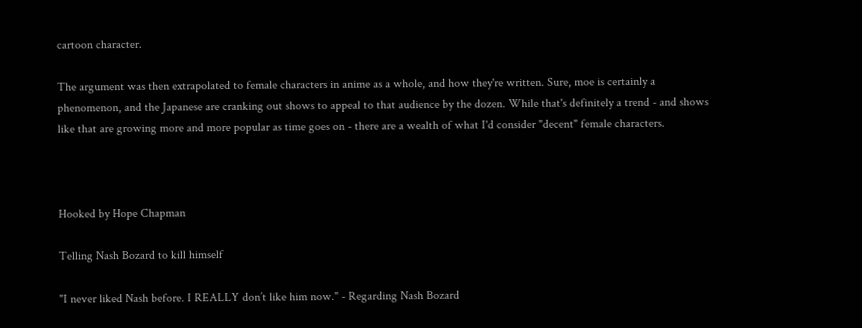cartoon character.

The argument was then extrapolated to female characters in anime as a whole, and how they're written. Sure, moe is certainly a phenomenon, and the Japanese are cranking out shows to appeal to that audience by the dozen. While that's definitely a trend - and shows like that are growing more and more popular as time goes on - there are a wealth of what I'd consider "decent" female characters.



Hooked by Hope Chapman

Telling Nash Bozard to kill himself

"I never liked Nash before. I REALLY don’t like him now." - Regarding Nash Bozard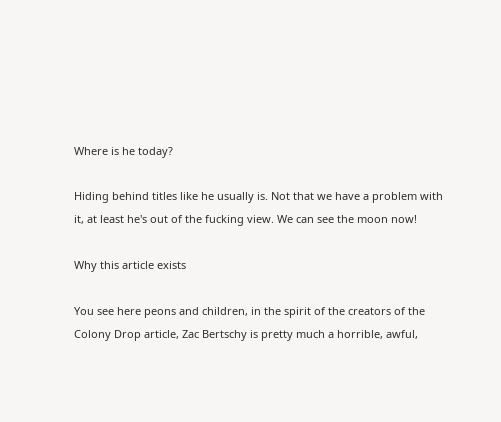Where is he today?

Hiding behind titles like he usually is. Not that we have a problem with it, at least he's out of the fucking view. We can see the moon now!

Why this article exists

You see here peons and children, in the spirit of the creators of the Colony Drop article, Zac Bertschy is pretty much a horrible, awful,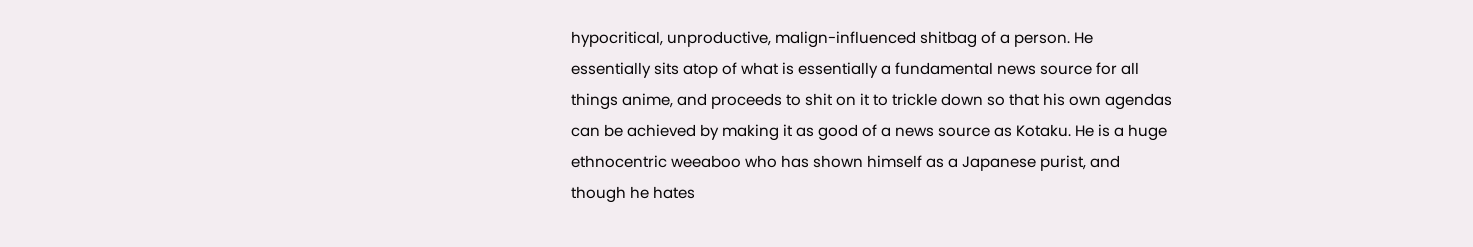hypocritical, unproductive, malign-influenced shitbag of a person. He essentially sits atop of what is essentially a fundamental news source for all things anime, and proceeds to shit on it to trickle down so that his own agendas can be achieved by making it as good of a news source as Kotaku. He is a huge ethnocentric weeaboo who has shown himself as a Japanese purist, and though he hates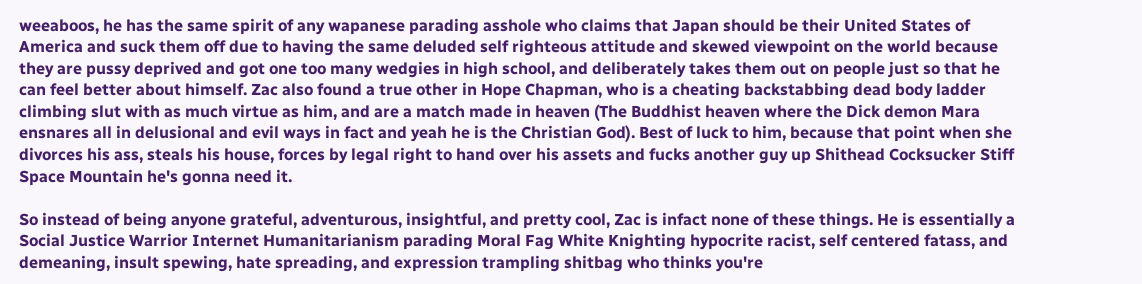weeaboos, he has the same spirit of any wapanese parading asshole who claims that Japan should be their United States of America and suck them off due to having the same deluded self righteous attitude and skewed viewpoint on the world because they are pussy deprived and got one too many wedgies in high school, and deliberately takes them out on people just so that he can feel better about himself. Zac also found a true other in Hope Chapman, who is a cheating backstabbing dead body ladder climbing slut with as much virtue as him, and are a match made in heaven (The Buddhist heaven where the Dick demon Mara ensnares all in delusional and evil ways in fact and yeah he is the Christian God). Best of luck to him, because that point when she divorces his ass, steals his house, forces by legal right to hand over his assets and fucks another guy up Shithead Cocksucker Stiff Space Mountain he's gonna need it.

So instead of being anyone grateful, adventurous, insightful, and pretty cool, Zac is infact none of these things. He is essentially a Social Justice Warrior Internet Humanitarianism parading Moral Fag White Knighting hypocrite racist, self centered fatass, and demeaning, insult spewing, hate spreading, and expression trampling shitbag who thinks you're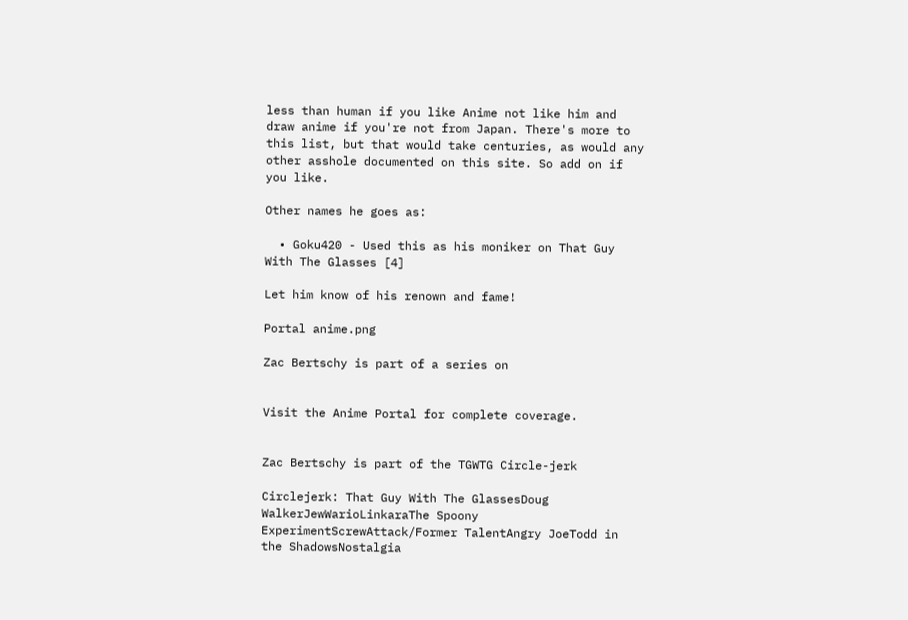less than human if you like Anime not like him and draw anime if you're not from Japan. There's more to this list, but that would take centuries, as would any other asshole documented on this site. So add on if you like.

Other names he goes as:

  • Goku420 - Used this as his moniker on That Guy With The Glasses [4]

Let him know of his renown and fame!

Portal anime.png

Zac Bertschy is part of a series on


Visit the Anime Portal for complete coverage.


Zac Bertschy is part of the TGWTG Circle-jerk

Circlejerk: That Guy With The GlassesDoug WalkerJewWarioLinkaraThe Spoony ExperimentScrewAttack/Former TalentAngry JoeTodd in the ShadowsNostalgia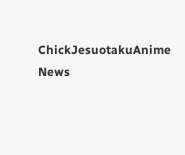ChickJesuotakuAnime News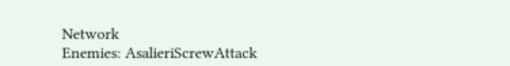Network
Enemies: AsalieriScrewAttack